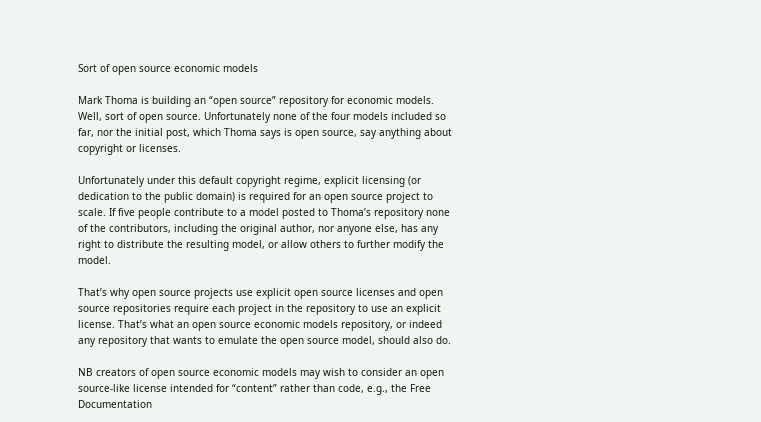Sort of open source economic models

Mark Thoma is building an “open source” repository for economic models. Well, sort of open source. Unfortunately none of the four models included so far, nor the initial post, which Thoma says is open source, say anything about copyright or licenses.

Unfortunately under this default copyright regime, explicit licensing (or dedication to the public domain) is required for an open source project to scale. If five people contribute to a model posted to Thoma’s repository none of the contributors, including the original author, nor anyone else, has any right to distribute the resulting model, or allow others to further modify the model.

That’s why open source projects use explicit open source licenses and open source repositories require each project in the repository to use an explicit license. That’s what an open source economic models repository, or indeed any repository that wants to emulate the open source model, should also do.

NB creators of open source economic models may wish to consider an open source-like license intended for “content” rather than code, e.g., the Free Documentation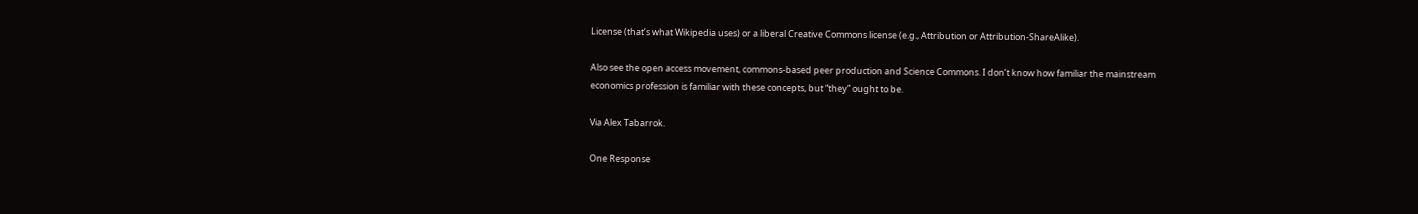License (that’s what Wikipedia uses) or a liberal Creative Commons license (e.g., Attribution or Attribution-ShareAlike).

Also see the open access movement, commons-based peer production and Science Commons. I don’t know how familiar the mainstream economics profession is familiar with these concepts, but “they” ought to be.

Via Alex Tabarrok.

One Response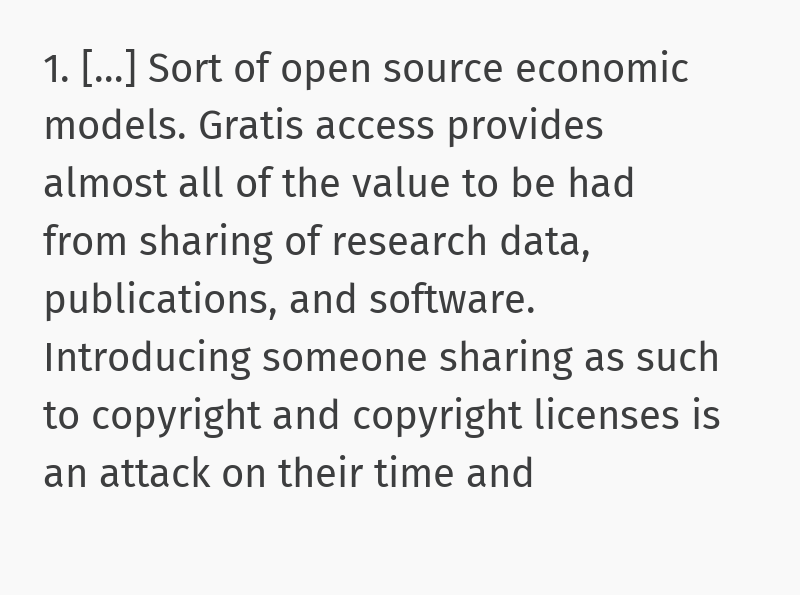1. […] Sort of open source economic models. Gratis access provides almost all of the value to be had from sharing of research data, publications, and software. Introducing someone sharing as such to copyright and copyright licenses is an attack on their time and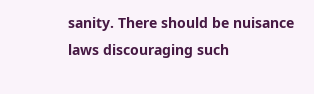sanity. There should be nuisance laws discouraging such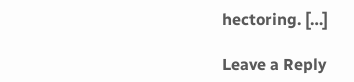hectoring. […]

Leave a Reply